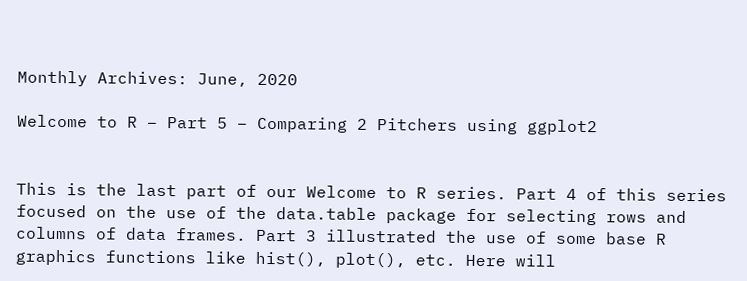Monthly Archives: June, 2020

Welcome to R – Part 5 – Comparing 2 Pitchers using ggplot2


This is the last part of our Welcome to R series. Part 4 of this series focused on the use of the data.table package for selecting rows and columns of data frames. Part 3 illustrated the use of some base R graphics functions like hist(), plot(), etc. Here will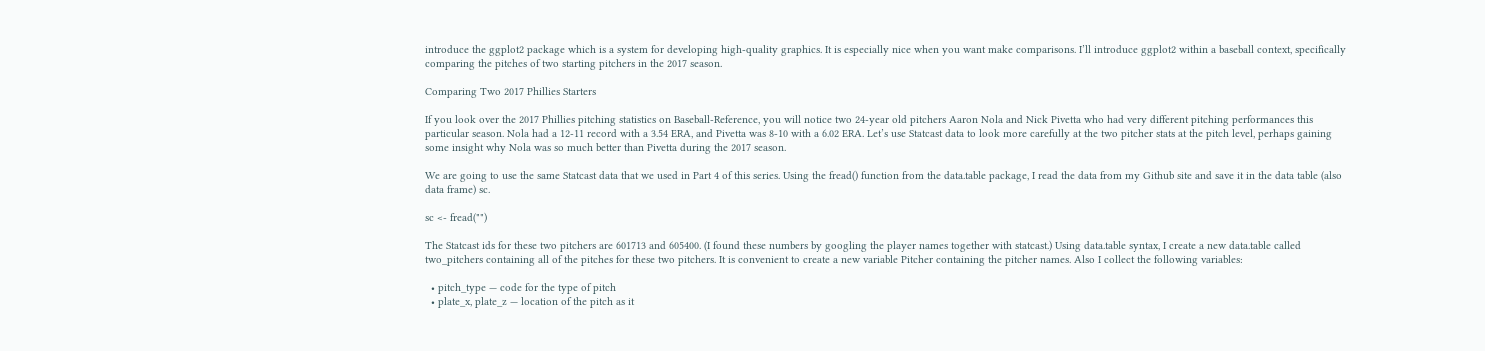introduce the ggplot2 package which is a system for developing high-quality graphics. It is especially nice when you want make comparisons. I’ll introduce ggplot2 within a baseball context, specifically comparing the pitches of two starting pitchers in the 2017 season.

Comparing Two 2017 Phillies Starters

If you look over the 2017 Phillies pitching statistics on Baseball-Reference, you will notice two 24-year old pitchers Aaron Nola and Nick Pivetta who had very different pitching performances this particular season. Nola had a 12-11 record with a 3.54 ERA, and Pivetta was 8-10 with a 6.02 ERA. Let’s use Statcast data to look more carefully at the two pitcher stats at the pitch level, perhaps gaining some insight why Nola was so much better than Pivetta during the 2017 season.

We are going to use the same Statcast data that we used in Part 4 of this series. Using the fread() function from the data.table package, I read the data from my Github site and save it in the data table (also data frame) sc.

sc <- fread("")

The Statcast ids for these two pitchers are 601713 and 605400. (I found these numbers by googling the player names together with statcast.) Using data.table syntax, I create a new data.table called two_pitchers containing all of the pitches for these two pitchers. It is convenient to create a new variable Pitcher containing the pitcher names. Also I collect the following variables:

  • pitch_type — code for the type of pitch
  • plate_x, plate_z — location of the pitch as it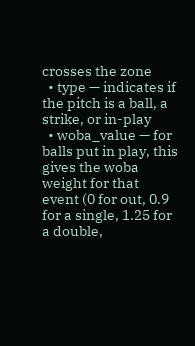crosses the zone
  • type — indicates if the pitch is a ball, a strike, or in-play
  • woba_value — for balls put in play, this gives the woba weight for that event (0 for out, 0.9 for a single, 1.25 for a double,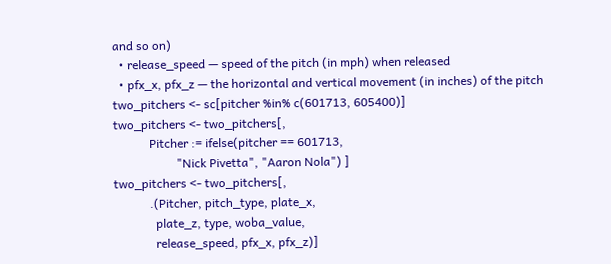and so on)
  • release_speed — speed of the pitch (in mph) when released
  • pfx_x, pfx_z — the horizontal and vertical movement (in inches) of the pitch
two_pitchers <- sc[pitcher %in% c(601713, 605400)]
two_pitchers <- two_pitchers[,
            Pitcher := ifelse(pitcher == 601713,
                     "Nick Pivetta", "Aaron Nola") ]
two_pitchers <- two_pitchers[,
            .(Pitcher, pitch_type, plate_x,
              plate_z, type, woba_value,
              release_speed, pfx_x, pfx_z)]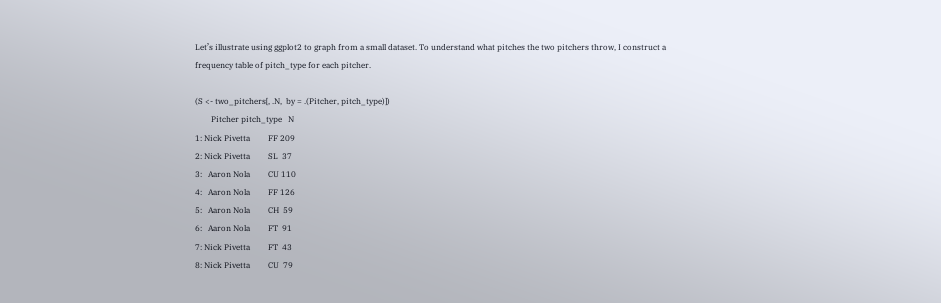Let’s illustrate using ggplot2 to graph from a small dataset. To understand what pitches the two pitchers throw, I construct a frequency table of pitch_type for each pitcher.

(S <- two_pitchers[, .N,  by = .(Pitcher, pitch_type)])
        Pitcher pitch_type   N
1: Nick Pivetta         FF 209
2: Nick Pivetta         SL  37
3:   Aaron Nola         CU 110
4:   Aaron Nola         FF 126
5:   Aaron Nola         CH  59
6:   Aaron Nola         FT  91
7: Nick Pivetta         FT  43
8: Nick Pivetta         CU  79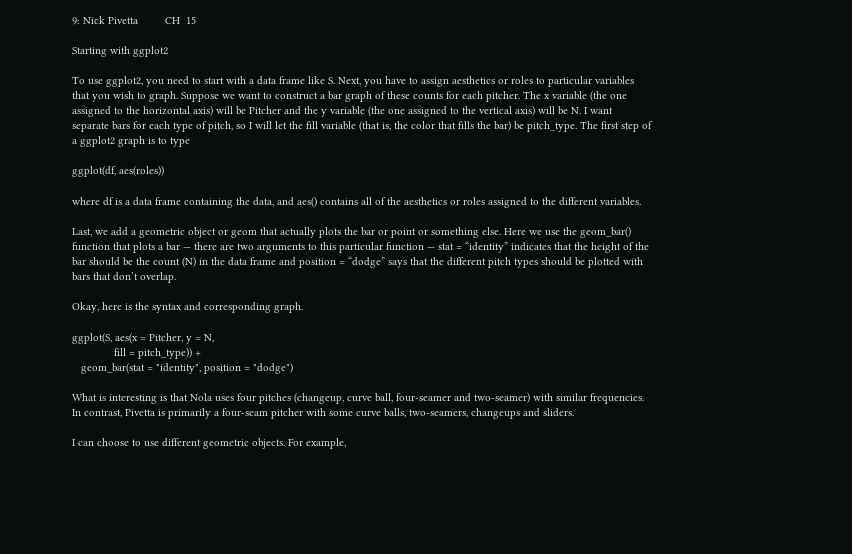9: Nick Pivetta         CH  15

Starting with ggplot2

To use ggplot2, you need to start with a data frame like S. Next, you have to assign aesthetics or roles to particular variables that you wish to graph. Suppose we want to construct a bar graph of these counts for each pitcher. The x variable (the one assigned to the horizontal axis) will be Pitcher and the y variable (the one assigned to the vertical axis) will be N. I want separate bars for each type of pitch, so I will let the fill variable (that is, the color that fills the bar) be pitch_type. The first step of a ggplot2 graph is to type

ggplot(df, aes(roles))

where df is a data frame containing the data, and aes() contains all of the aesthetics or roles assigned to the different variables.

Last, we add a geometric object or geom that actually plots the bar or point or something else. Here we use the geom_bar() function that plots a bar — there are two arguments to this particular function — stat = “identity” indicates that the height of the bar should be the count (N) in the data frame and position = “dodge” says that the different pitch types should be plotted with bars that don’t overlap.

Okay, here is the syntax and corresponding graph.

ggplot(S, aes(x = Pitcher, y = N,
              fill = pitch_type)) +
   geom_bar(stat = "identity", position = "dodge")

What is interesting is that Nola uses four pitches (changeup, curve ball, four-seamer and two-seamer) with similar frequencies. In contrast, Pivetta is primarily a four-seam pitcher with some curve balls, two-seamers, changeups and sliders.

I can choose to use different geometric objects. For example,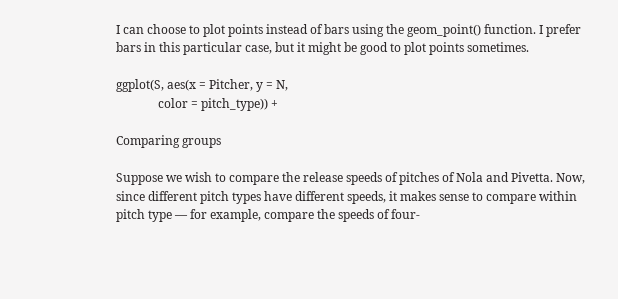I can choose to plot points instead of bars using the geom_point() function. I prefer bars in this particular case, but it might be good to plot points sometimes.

ggplot(S, aes(x = Pitcher, y = N,
              color = pitch_type)) +

Comparing groups

Suppose we wish to compare the release speeds of pitches of Nola and Pivetta. Now, since different pitch types have different speeds, it makes sense to compare within pitch type — for example, compare the speeds of four-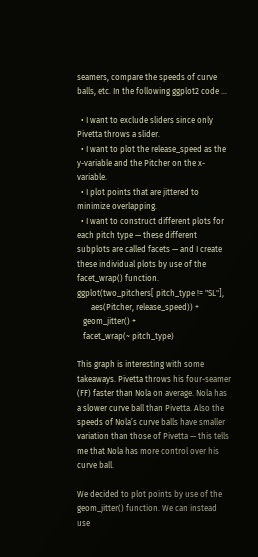seamers, compare the speeds of curve balls, etc. In the following ggplot2 code …

  • I want to exclude sliders since only Pivetta throws a slider.
  • I want to plot the release_speed as the y-variable and the Pitcher on the x-variable.
  • I plot points that are jittered to minimize overlapping.
  • I want to construct different plots for each pitch type — these different subplots are called facets — and I create these individual plots by use of the facet_wrap() function.
ggplot(two_pitchers[ pitch_type != "SL"],
       aes(Pitcher, release_speed)) +
   geom_jitter() +
   facet_wrap(~ pitch_type)

This graph is interesting with some takeaways. Pivetta throws his four-seamer (FF) faster than Nola on average. Nola has a slower curve ball than Pivetta. Also the speeds of Nola’s curve balls have smaller variation than those of Pivetta — this tells me that Nola has more control over his curve ball.

We decided to plot points by use of the geom_jitter() function. We can instead use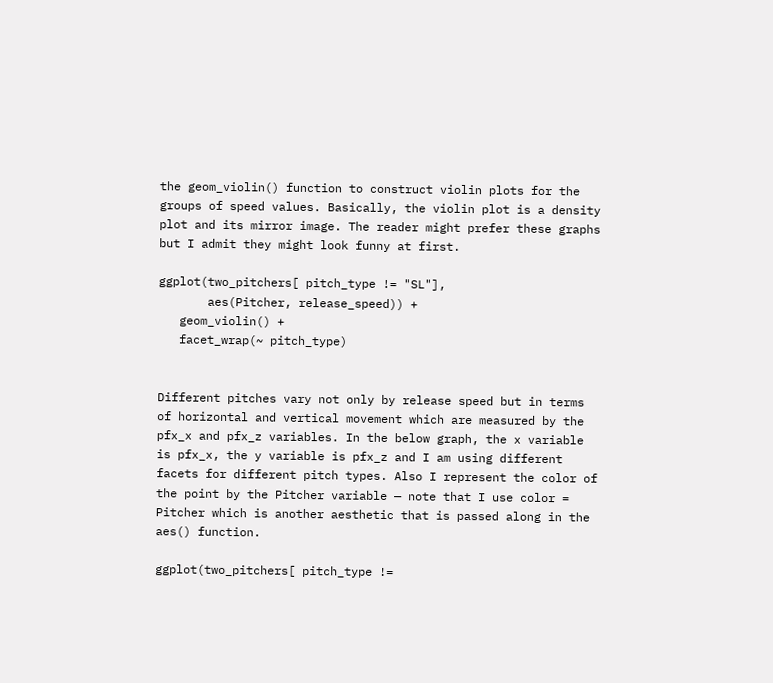the geom_violin() function to construct violin plots for the groups of speed values. Basically, the violin plot is a density plot and its mirror image. The reader might prefer these graphs but I admit they might look funny at first.

ggplot(two_pitchers[ pitch_type != "SL"],
       aes(Pitcher, release_speed)) +
   geom_violin() +
   facet_wrap(~ pitch_type)


Different pitches vary not only by release speed but in terms of horizontal and vertical movement which are measured by the pfx_x and pfx_z variables. In the below graph, the x variable is pfx_x, the y variable is pfx_z and I am using different facets for different pitch types. Also I represent the color of the point by the Pitcher variable — note that I use color = Pitcher which is another aesthetic that is passed along in the aes() function.

ggplot(two_pitchers[ pitch_type !=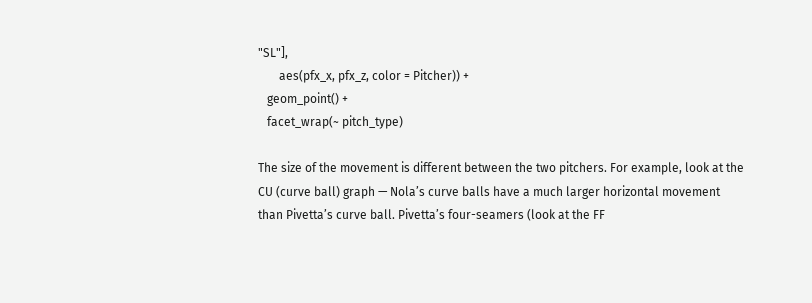"SL"],
       aes(pfx_x, pfx_z, color = Pitcher)) +
   geom_point() +
   facet_wrap(~ pitch_type)

The size of the movement is different between the two pitchers. For example, look at the CU (curve ball) graph — Nola’s curve balls have a much larger horizontal movement than Pivetta’s curve ball. Pivetta’s four-seamers (look at the FF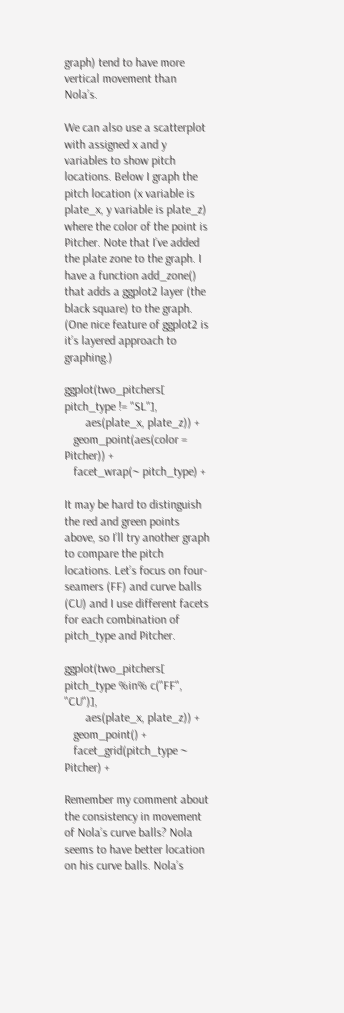graph) tend to have more vertical movement than Nola’s.

We can also use a scatterplot with assigned x and y variables to show pitch locations. Below I graph the pitch location (x variable is plate_x, y variable is plate_z) where the color of the point is Pitcher. Note that I’ve added the plate zone to the graph. I have a function add_zone() that adds a ggplot2 layer (the black square) to the graph. (One nice feature of ggplot2 is it’s layered approach to graphing.)

ggplot(two_pitchers[ pitch_type != "SL"],
       aes(plate_x, plate_z)) +
   geom_point(aes(color = Pitcher)) +
   facet_wrap(~ pitch_type) +

It may be hard to distinguish the red and green points above, so I’ll try another graph to compare the pitch locations. Let’s focus on four-seamers (FF) and curve balls (CU) and I use different facets for each combination of pitch_type and Pitcher.

ggplot(two_pitchers[ pitch_type %in% c("FF", "CU")],
       aes(plate_x, plate_z)) +
   geom_point() +
   facet_grid(pitch_type ~ Pitcher) +

Remember my comment about the consistency in movement of Nola’s curve balls? Nola seems to have better location on his curve balls. Nola’s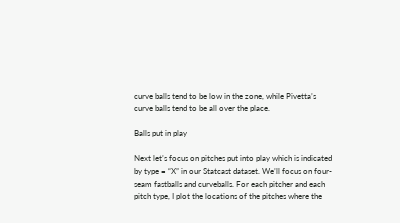curve balls tend to be low in the zone, while Pivetta’s curve balls tend to be all over the place.

Balls put in play

Next let’s focus on pitches put into play which is indicated by type = “X” in our Statcast dataset. We’ll focus on four-seam fastballs and curveballs. For each pitcher and each pitch type, I plot the locations of the pitches where the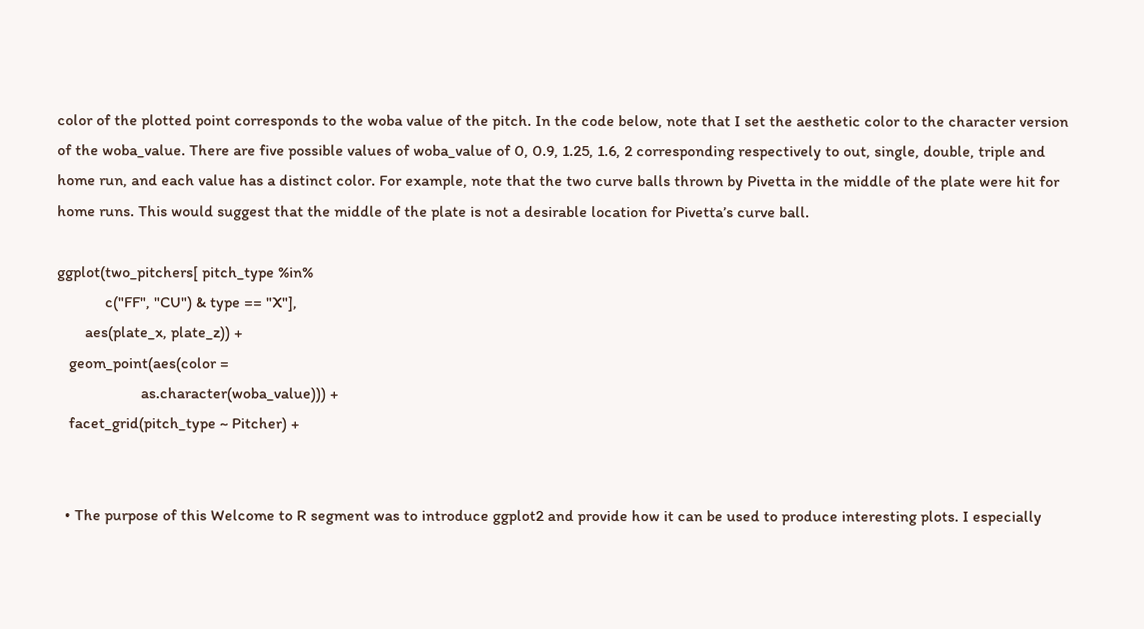color of the plotted point corresponds to the woba value of the pitch. In the code below, note that I set the aesthetic color to the character version of the woba_value. There are five possible values of woba_value of 0, 0.9, 1.25, 1.6, 2 corresponding respectively to out, single, double, triple and home run, and each value has a distinct color. For example, note that the two curve balls thrown by Pivetta in the middle of the plate were hit for home runs. This would suggest that the middle of the plate is not a desirable location for Pivetta’s curve ball.

ggplot(two_pitchers[ pitch_type %in%
            c("FF", "CU") & type == "X"],
       aes(plate_x, plate_z)) +
   geom_point(aes(color =
                     as.character(woba_value))) +
   facet_grid(pitch_type ~ Pitcher) +


  • The purpose of this Welcome to R segment was to introduce ggplot2 and provide how it can be used to produce interesting plots. I especially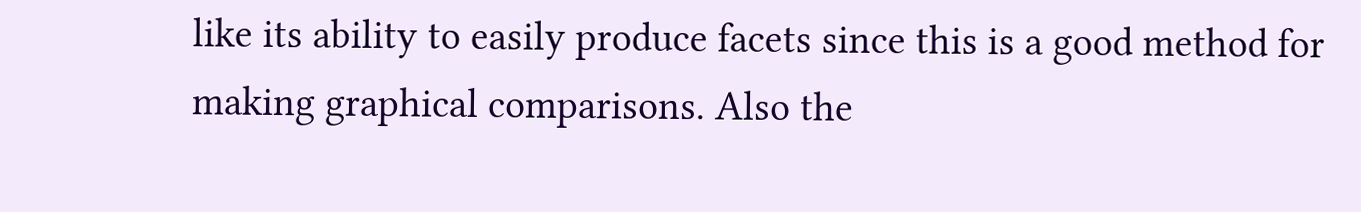like its ability to easily produce facets since this is a good method for making graphical comparisons. Also the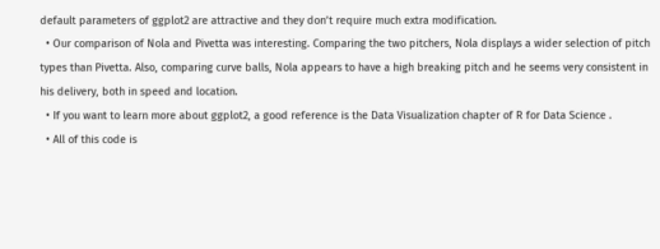default parameters of ggplot2 are attractive and they don’t require much extra modification.
  • Our comparison of Nola and Pivetta was interesting. Comparing the two pitchers, Nola displays a wider selection of pitch types than Pivetta. Also, comparing curve balls, Nola appears to have a high breaking pitch and he seems very consistent in his delivery, both in speed and location.
  • If you want to learn more about ggplot2, a good reference is the Data Visualization chapter of R for Data Science .
  • All of this code is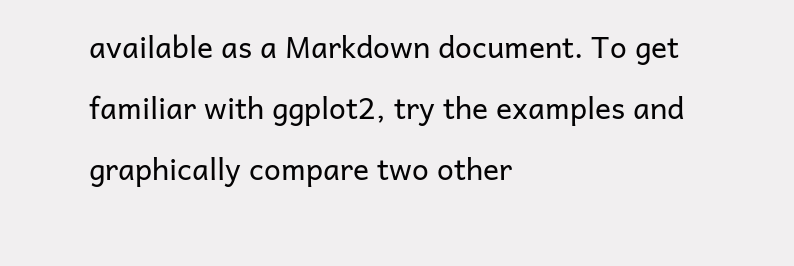available as a Markdown document. To get familiar with ggplot2, try the examples and graphically compare two other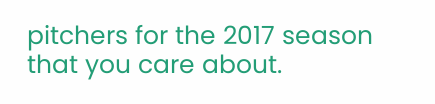pitchers for the 2017 season that you care about.